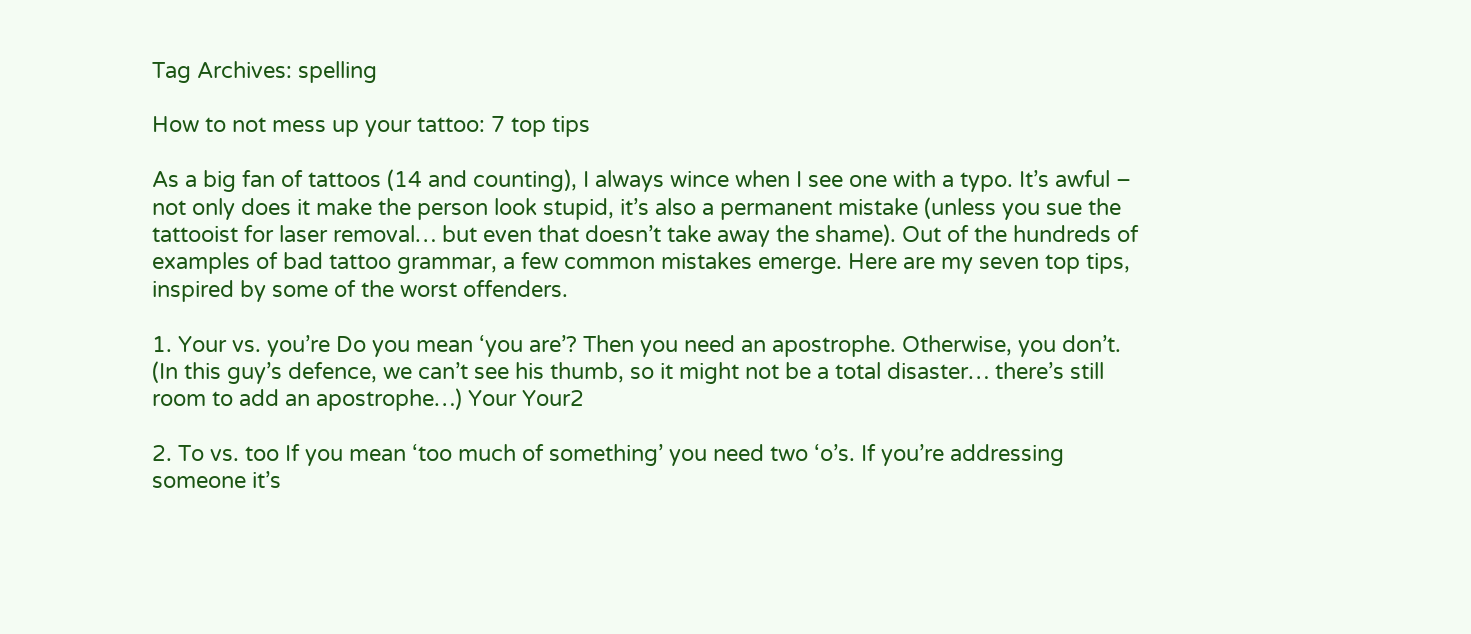Tag Archives: spelling

How to not mess up your tattoo: 7 top tips

As a big fan of tattoos (14 and counting), I always wince when I see one with a typo. It’s awful – not only does it make the person look stupid, it’s also a permanent mistake (unless you sue the tattooist for laser removal… but even that doesn’t take away the shame). Out of the hundreds of examples of bad tattoo grammar, a few common mistakes emerge. Here are my seven top tips, inspired by some of the worst offenders.

1. Your vs. you’re Do you mean ‘you are’? Then you need an apostrophe. Otherwise, you don’t. (In this guy’s defence, we can’t see his thumb, so it might not be a total disaster… there’s still room to add an apostrophe…) Your Your2

2. To vs. too If you mean ‘too much of something’ you need two ‘o’s. If you’re addressing someone it’s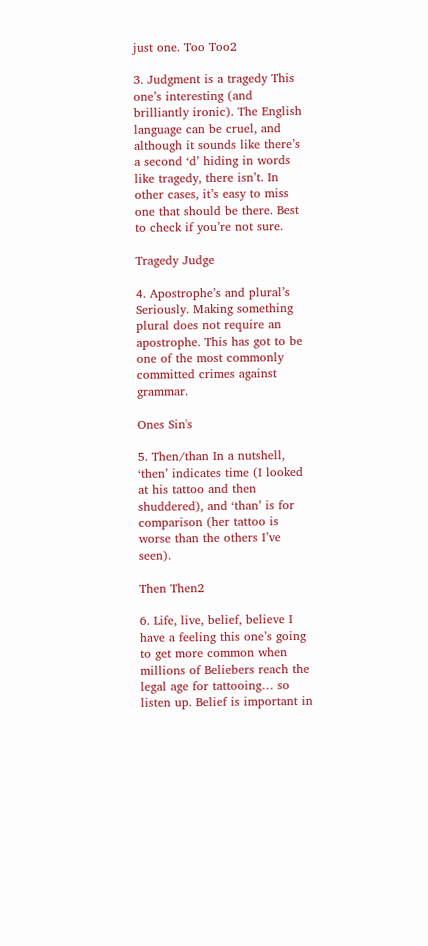just one. Too Too2

3. Judgment is a tragedy This one’s interesting (and brilliantly ironic). The English language can be cruel, and although it sounds like there’s a second ‘d’ hiding in words like tragedy, there isn’t. In other cases, it’s easy to miss one that should be there. Best to check if you’re not sure.

Tragedy Judge

4. Apostrophe’s and plural’s Seriously. Making something plural does not require an apostrophe. This has got to be one of the most commonly committed crimes against grammar.

Ones Sin's

5. Then/than In a nutshell, ‘then’ indicates time (I looked at his tattoo and then shuddered), and ‘than’ is for comparison (her tattoo is worse than the others I’ve seen).

Then Then2

6. Life, live, belief, believe I have a feeling this one’s going to get more common when millions of Beliebers reach the legal age for tattooing… so listen up. Belief is important in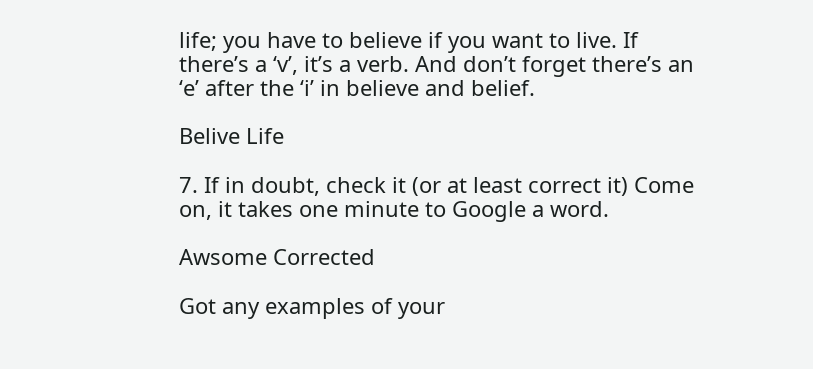life; you have to believe if you want to live. If there’s a ‘v’, it’s a verb. And don’t forget there’s an ‘e’ after the ‘i’ in believe and belief.

Belive Life

7. If in doubt, check it (or at least correct it) Come on, it takes one minute to Google a word.

Awsome Corrected

Got any examples of your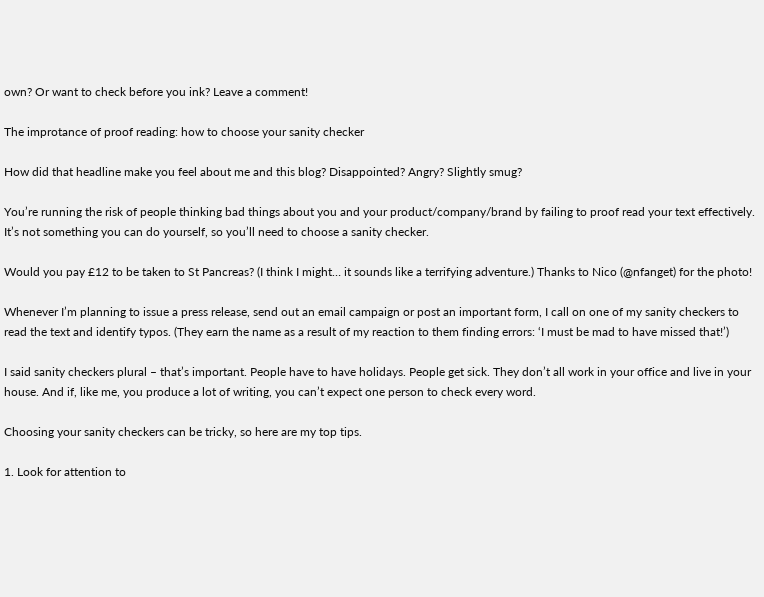own? Or want to check before you ink? Leave a comment!

The improtance of proof reading: how to choose your sanity checker

How did that headline make you feel about me and this blog? Disappointed? Angry? Slightly smug?

You’re running the risk of people thinking bad things about you and your product/company/brand by failing to proof read your text effectively. It’s not something you can do yourself, so you’ll need to choose a sanity checker.

Would you pay £12 to be taken to St Pancreas? (I think I might… it sounds like a terrifying adventure.) Thanks to Nico (@nfanget) for the photo!

Whenever I’m planning to issue a press release, send out an email campaign or post an important form, I call on one of my sanity checkers to read the text and identify typos. (They earn the name as a result of my reaction to them finding errors: ‘I must be mad to have missed that!’)

I said sanity checkers plural – that’s important. People have to have holidays. People get sick. They don’t all work in your office and live in your house. And if, like me, you produce a lot of writing, you can’t expect one person to check every word.

Choosing your sanity checkers can be tricky, so here are my top tips.

1. Look for attention to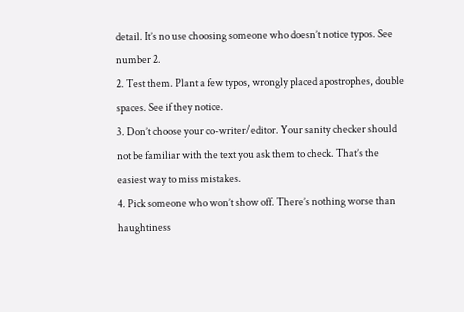detail. It’s no use choosing someone who doesn’t notice typos. See number 2.
2. Test them. Plant a few typos, wrongly placed apostrophes, double spaces. See if they notice.
3. Don’t choose your co-writer/editor. Your sanity checker should not be familiar with the text you ask them to check. That’s the easiest way to miss mistakes.
4. Pick someone who won’t show off. There’s nothing worse than haughtiness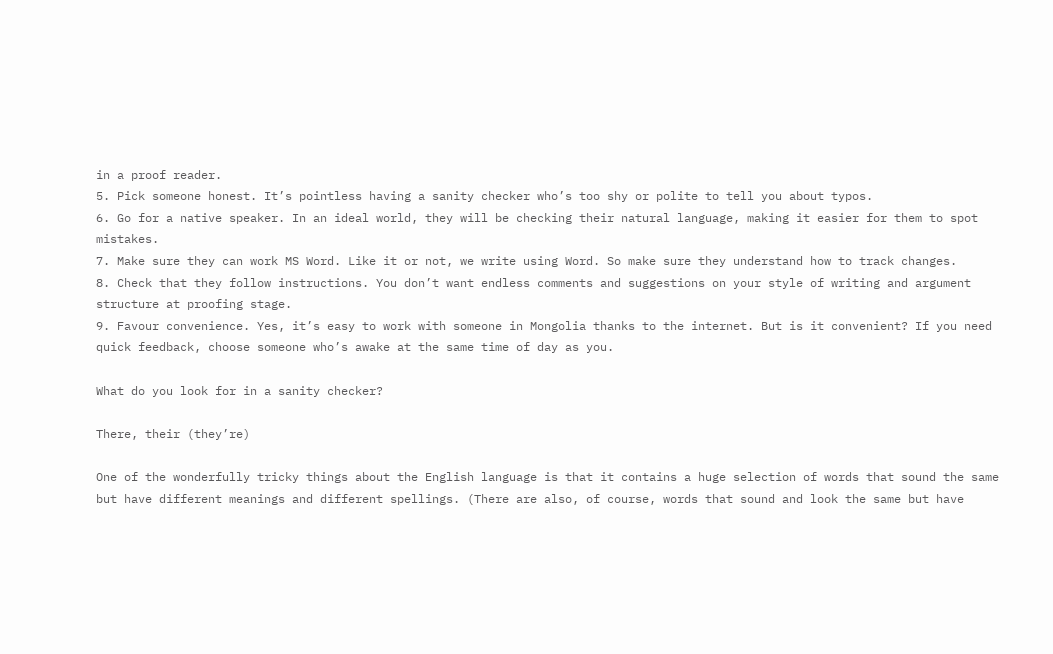in a proof reader.
5. Pick someone honest. It’s pointless having a sanity checker who’s too shy or polite to tell you about typos.
6. Go for a native speaker. In an ideal world, they will be checking their natural language, making it easier for them to spot mistakes.
7. Make sure they can work MS Word. Like it or not, we write using Word. So make sure they understand how to track changes.
8. Check that they follow instructions. You don’t want endless comments and suggestions on your style of writing and argument structure at proofing stage.
9. Favour convenience. Yes, it’s easy to work with someone in Mongolia thanks to the internet. But is it convenient? If you need quick feedback, choose someone who’s awake at the same time of day as you.

What do you look for in a sanity checker?

There, their (they’re)

One of the wonderfully tricky things about the English language is that it contains a huge selection of words that sound the same but have different meanings and different spellings. (There are also, of course, words that sound and look the same but have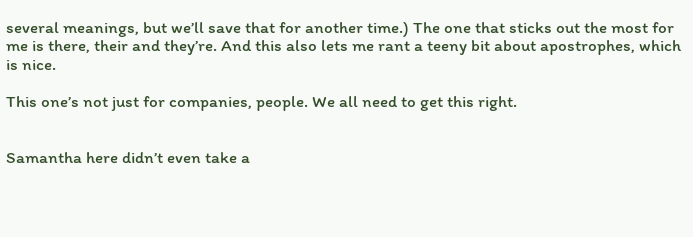several meanings, but we’ll save that for another time.) The one that sticks out the most for me is there, their and they’re. And this also lets me rant a teeny bit about apostrophes, which is nice.

This one’s not just for companies, people. We all need to get this right.


Samantha here didn’t even take a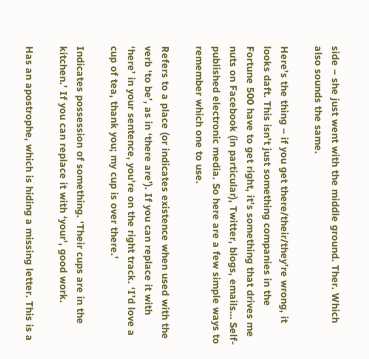side – she just went with the middle ground. Ther. Which also sounds the same.

Here’s the thing – if you get there/their/they’re wrong, it looks daft. This isn’t just something companies in the Fortune 500 have to get right, it’s something that drives me nuts on Facebook (in particular), Twitter, blogs, emails… Self-published electronic media. So here are a few simple ways to remember which one to use.

Refers to a place (or indicates existence when used with the verb ‘to be’, as in ‘there are’). If you can replace it with ‘here’ in your sentence, you’re on the right track. ‘I’d love a cup of tea, thank you; my cup is over there.’

Indicates possession of something. ‘Their cups are in the kitchen.’ If you can replace it with ‘your’, good work.

Has an apostrophe, which is hiding a missing letter. This is a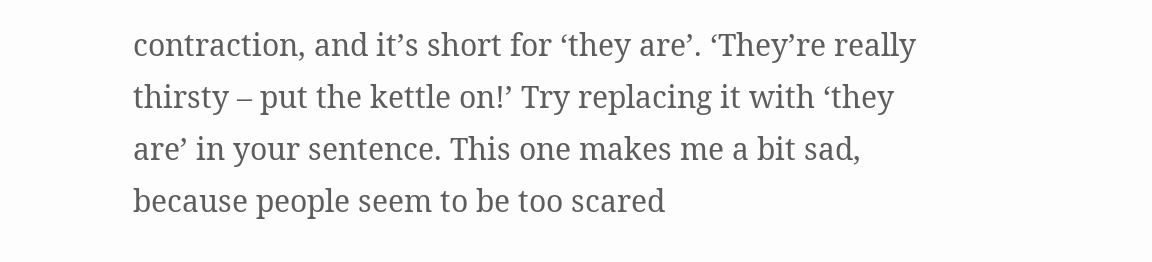contraction, and it’s short for ‘they are’. ‘They’re really thirsty – put the kettle on!’ Try replacing it with ‘they are’ in your sentence. This one makes me a bit sad, because people seem to be too scared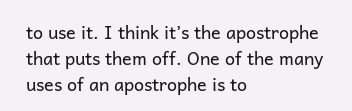to use it. I think it’s the apostrophe that puts them off. One of the many uses of an apostrophe is to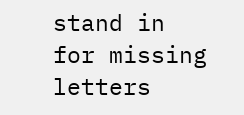stand in for missing letters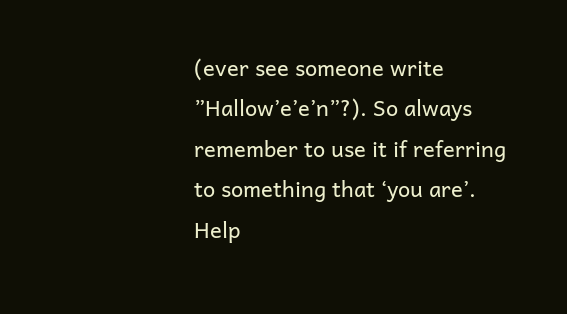(ever see someone write ”Hallow’e’e’n”?). So always remember to use it if referring to something that ‘you are’. Help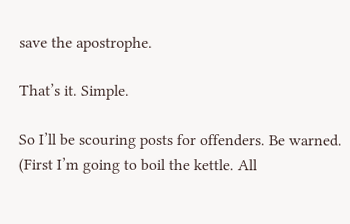save the apostrophe.

That’s it. Simple.

So I’ll be scouring posts for offenders. Be warned. (First I’m going to boil the kettle. All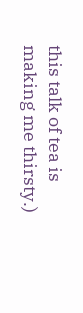this talk of tea is making me thirsty.)